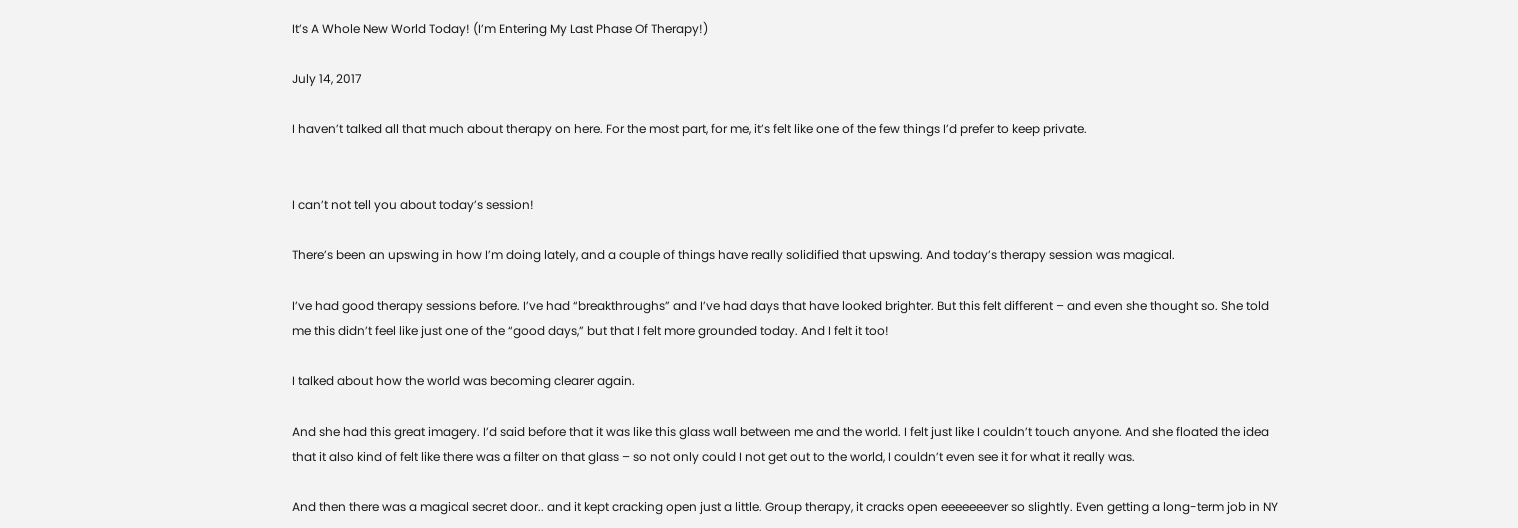It’s A Whole New World Today! (I’m Entering My Last Phase Of Therapy!)

July 14, 2017

I haven’t talked all that much about therapy on here. For the most part, for me, it’s felt like one of the few things I’d prefer to keep private.


I can’t not tell you about today’s session!

There’s been an upswing in how I’m doing lately, and a couple of things have really solidified that upswing. And today’s therapy session was magical.

I’ve had good therapy sessions before. I’ve had “breakthroughs” and I’ve had days that have looked brighter. But this felt different – and even she thought so. She told me this didn’t feel like just one of the “good days,” but that I felt more grounded today. And I felt it too!

I talked about how the world was becoming clearer again.

And she had this great imagery. I’d said before that it was like this glass wall between me and the world. I felt just like I couldn’t touch anyone. And she floated the idea that it also kind of felt like there was a filter on that glass – so not only could I not get out to the world, I couldn’t even see it for what it really was.

And then there was a magical secret door.. and it kept cracking open just a little. Group therapy, it cracks open eeeeeeever so slightly. Even getting a long-term job in NY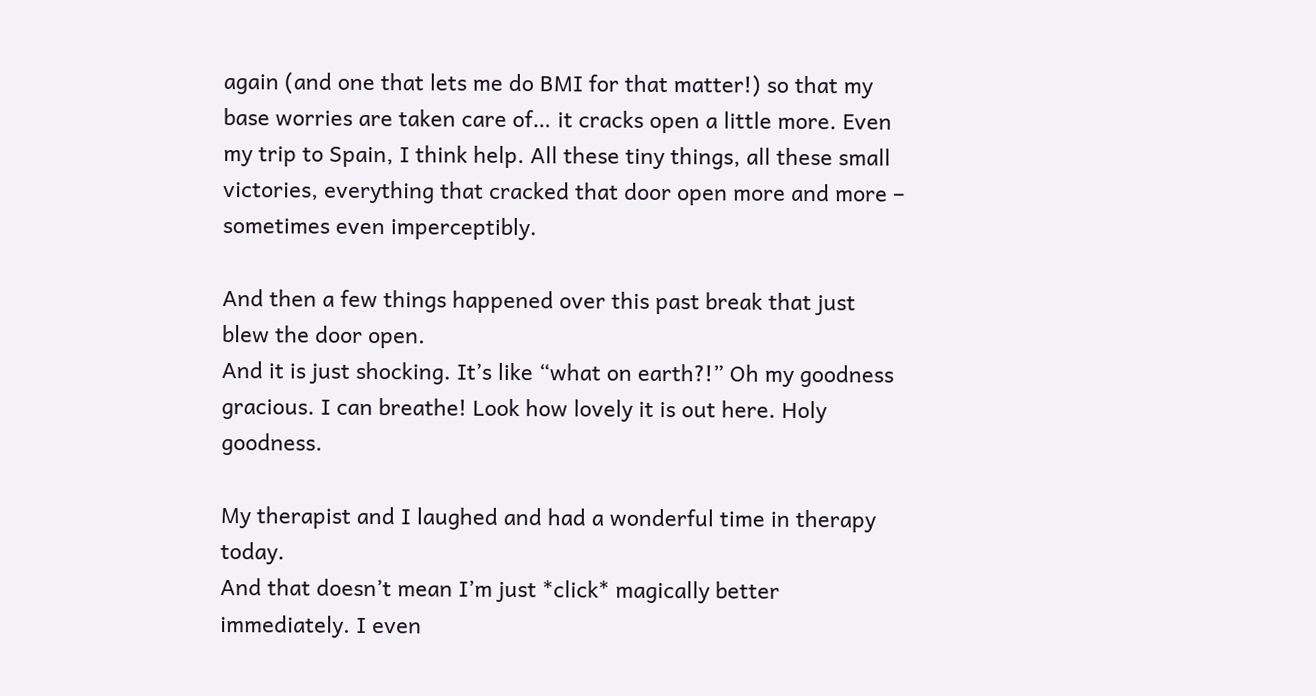again (and one that lets me do BMI for that matter!) so that my base worries are taken care of… it cracks open a little more. Even my trip to Spain, I think help. All these tiny things, all these small victories, everything that cracked that door open more and more – sometimes even imperceptibly.

And then a few things happened over this past break that just blew the door open.
And it is just shocking. It’s like “what on earth?!” Oh my goodness gracious. I can breathe! Look how lovely it is out here. Holy goodness.

My therapist and I laughed and had a wonderful time in therapy today.
And that doesn’t mean I’m just *click* magically better immediately. I even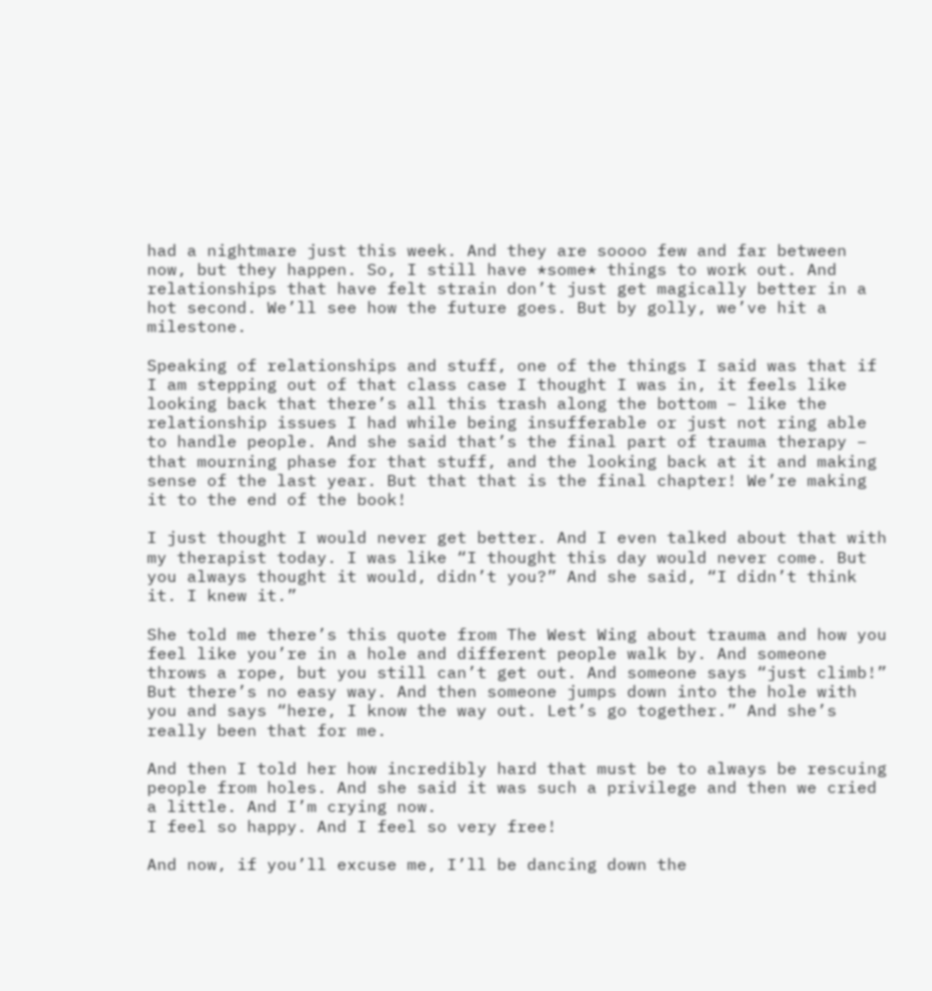had a nightmare just this week. And they are soooo few and far between now, but they happen. So, I still have *some* things to work out. And relationships that have felt strain don’t just get magically better in a hot second. We’ll see how the future goes. But by golly, we’ve hit a milestone.

Speaking of relationships and stuff, one of the things I said was that if I am stepping out of that class case I thought I was in, it feels like looking back that there’s all this trash along the bottom – like the relationship issues I had while being insufferable or just not ring able to handle people. And she said that’s the final part of trauma therapy – that mourning phase for that stuff, and the looking back at it and making sense of the last year. But that that is the final chapter! We’re making it to the end of the book!

I just thought I would never get better. And I even talked about that with my therapist today. I was like “I thought this day would never come. But you always thought it would, didn’t you?” And she said, “I didn’t think it. I knew it.”

She told me there’s this quote from The West Wing about trauma and how you feel like you’re in a hole and different people walk by. And someone throws a rope, but you still can’t get out. And someone says “just climb!” But there’s no easy way. And then someone jumps down into the hole with you and says “here, I know the way out. Let’s go together.” And she’s really been that for me.

And then I told her how incredibly hard that must be to always be rescuing people from holes. And she said it was such a privilege and then we cried a little. And I’m crying now.
I feel so happy. And I feel so very free!

And now, if you’ll excuse me, I’ll be dancing down the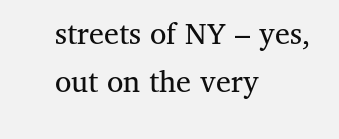streets of NY – yes, out on the very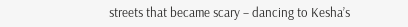streets that became scary – dancing to Kesha’s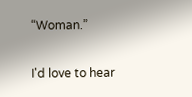“Woman.”

I'd love to hear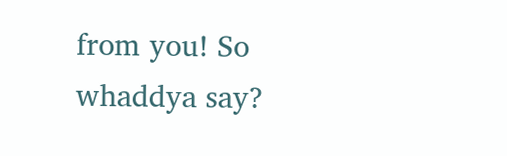from you! So whaddya say?